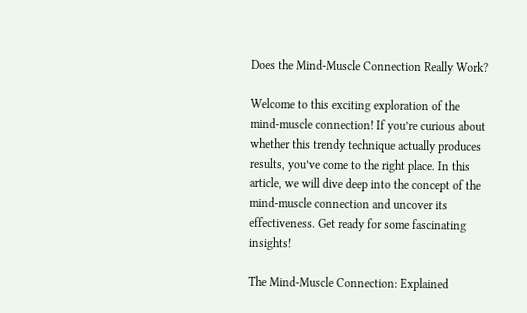Does the Mind-Muscle Connection Really Work?

Welcome to this exciting exploration of the mind-muscle connection! If you’re curious about whether this trendy technique actually produces results, you’ve come to the right place. In this article, we will dive deep into the concept of the mind-muscle connection and uncover its effectiveness. Get ready for some fascinating insights!

The Mind-Muscle Connection: Explained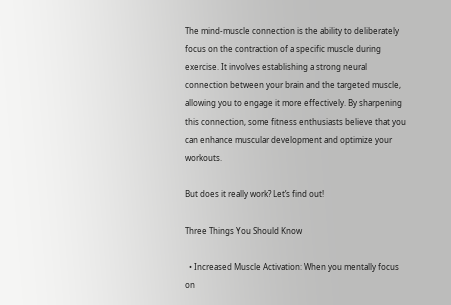The mind-muscle connection is the ability to deliberately focus on the contraction of a specific muscle during exercise. It involves establishing a strong neural connection between your brain and the targeted muscle, allowing you to engage it more effectively. By sharpening this connection, some fitness enthusiasts believe that you can enhance muscular development and optimize your workouts.

But does it really work? Let’s find out!

Three Things You Should Know

  • Increased Muscle Activation: When you mentally focus on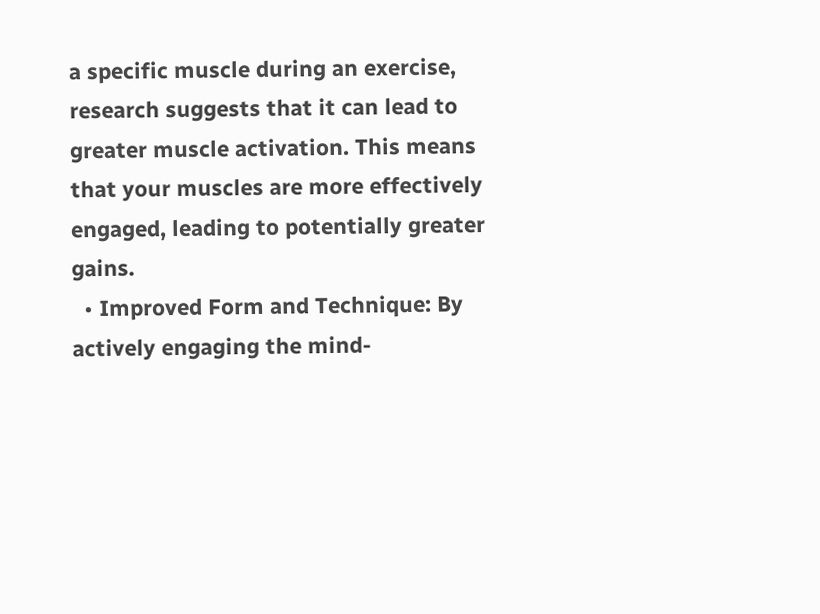a specific muscle during an exercise, research suggests that it can lead to greater muscle activation. This means that your muscles are more effectively engaged, leading to potentially greater gains.
  • Improved Form and Technique: By actively engaging the mind-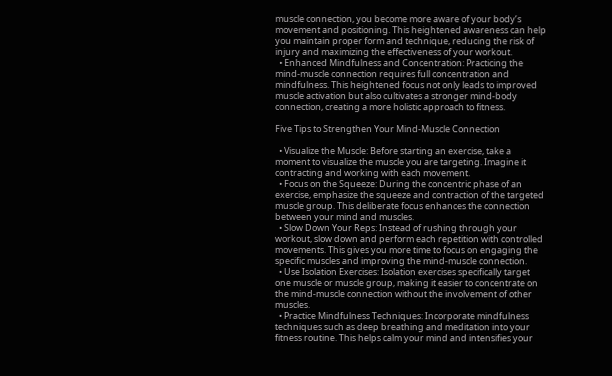muscle connection, you become more aware of your body’s movement and positioning. This heightened awareness can help you maintain proper form and technique, reducing the risk of injury and maximizing the effectiveness of your workout.
  • Enhanced Mindfulness and Concentration: Practicing the mind-muscle connection requires full concentration and mindfulness. This heightened focus not only leads to improved muscle activation but also cultivates a stronger mind-body connection, creating a more holistic approach to fitness.

Five Tips to Strengthen Your Mind-Muscle Connection

  • Visualize the Muscle: Before starting an exercise, take a moment to visualize the muscle you are targeting. Imagine it contracting and working with each movement.
  • Focus on the Squeeze: During the concentric phase of an exercise, emphasize the squeeze and contraction of the targeted muscle group. This deliberate focus enhances the connection between your mind and muscles.
  • Slow Down Your Reps: Instead of rushing through your workout, slow down and perform each repetition with controlled movements. This gives you more time to focus on engaging the specific muscles and improving the mind-muscle connection.
  • Use Isolation Exercises: Isolation exercises specifically target one muscle or muscle group, making it easier to concentrate on the mind-muscle connection without the involvement of other muscles.
  • Practice Mindfulness Techniques: Incorporate mindfulness techniques such as deep breathing and meditation into your fitness routine. This helps calm your mind and intensifies your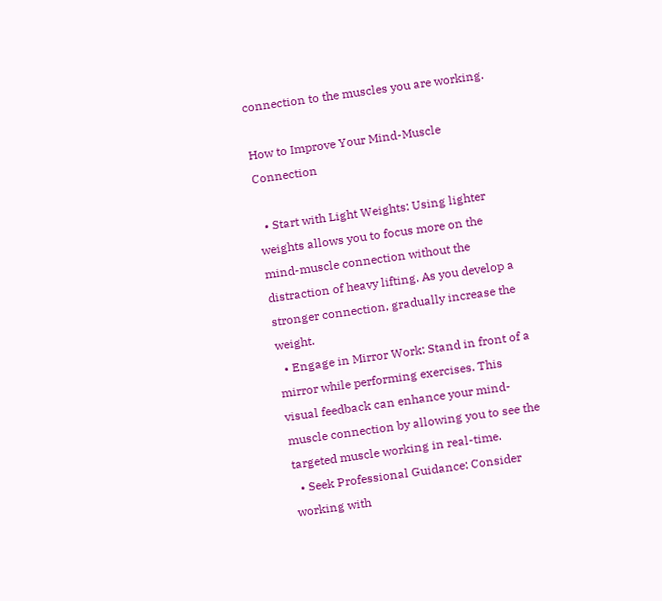connection to the muscles you are working.

How to Improve Your Mind-Muscle Connection

  • Start with Light Weights: Using lighter weights allows you to focus more on the mind-muscle connection without the distraction of heavy lifting. As you develop a stronger connection, gradually increase the weight.
  • Engage in Mirror Work: Stand in front of a mirror while performing exercises. This visual feedback can enhance your mind-muscle connection by allowing you to see the targeted muscle working in real-time.
  • Seek Professional Guidance: Consider working with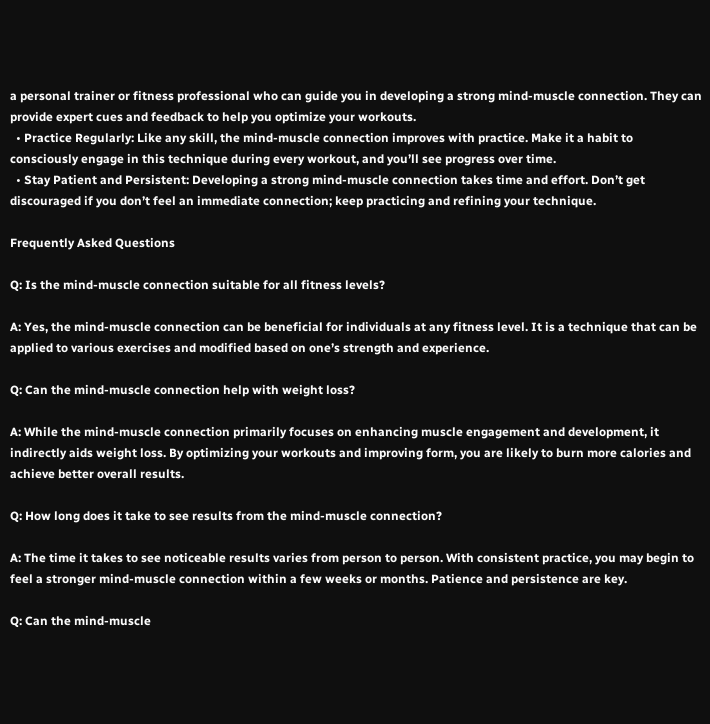a personal trainer or fitness professional who can guide you in developing a strong mind-muscle connection. They can provide expert cues and feedback to help you optimize your workouts.
  • Practice Regularly: Like any skill, the mind-muscle connection improves with practice. Make it a habit to consciously engage in this technique during every workout, and you’ll see progress over time.
  • Stay Patient and Persistent: Developing a strong mind-muscle connection takes time and effort. Don’t get discouraged if you don’t feel an immediate connection; keep practicing and refining your technique.

Frequently Asked Questions

Q: Is the mind-muscle connection suitable for all fitness levels?

A: Yes, the mind-muscle connection can be beneficial for individuals at any fitness level. It is a technique that can be applied to various exercises and modified based on one’s strength and experience.

Q: Can the mind-muscle connection help with weight loss?

A: While the mind-muscle connection primarily focuses on enhancing muscle engagement and development, it indirectly aids weight loss. By optimizing your workouts and improving form, you are likely to burn more calories and achieve better overall results.

Q: How long does it take to see results from the mind-muscle connection?

A: The time it takes to see noticeable results varies from person to person. With consistent practice, you may begin to feel a stronger mind-muscle connection within a few weeks or months. Patience and persistence are key.

Q: Can the mind-muscle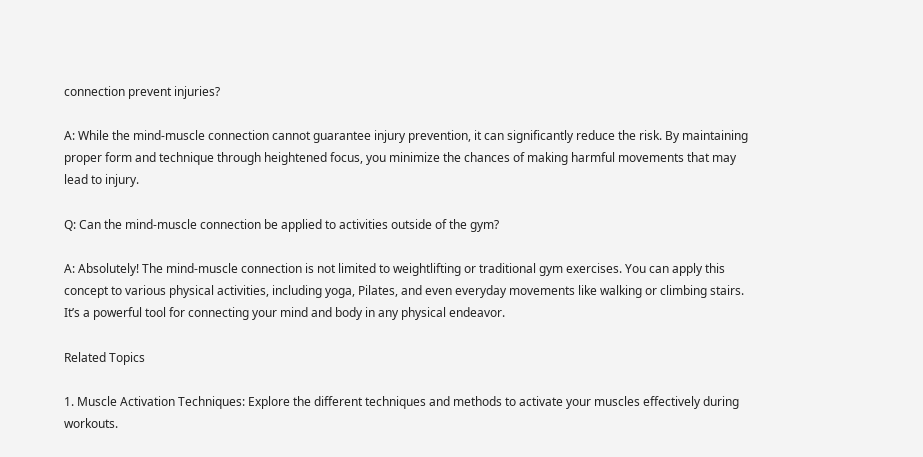connection prevent injuries?

A: While the mind-muscle connection cannot guarantee injury prevention, it can significantly reduce the risk. By maintaining proper form and technique through heightened focus, you minimize the chances of making harmful movements that may lead to injury.

Q: Can the mind-muscle connection be applied to activities outside of the gym?

A: Absolutely! The mind-muscle connection is not limited to weightlifting or traditional gym exercises. You can apply this concept to various physical activities, including yoga, Pilates, and even everyday movements like walking or climbing stairs. It’s a powerful tool for connecting your mind and body in any physical endeavor.

Related Topics

1. Muscle Activation Techniques: Explore the different techniques and methods to activate your muscles effectively during workouts.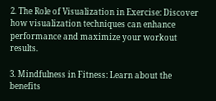2. The Role of Visualization in Exercise: Discover how visualization techniques can enhance performance and maximize your workout results.

3. Mindfulness in Fitness: Learn about the benefits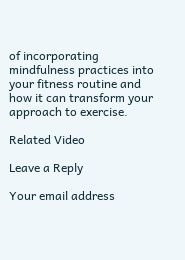of incorporating mindfulness practices into your fitness routine and how it can transform your approach to exercise.

Related Video

Leave a Reply

Your email address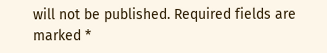will not be published. Required fields are marked *